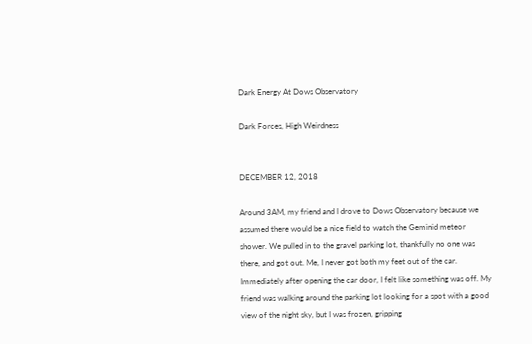Dark Energy At Dows Observatory

Dark Forces, High Weirdness


DECEMBER 12, 2018

Around 3AM, my friend and I drove to Dows Observatory because we assumed there would be a nice field to watch the Geminid meteor shower. We pulled in to the gravel parking lot, thankfully no one was there, and got out. Me, I never got both my feet out of the car. Immediately after opening the car door, I felt like something was off. My friend was walking around the parking lot looking for a spot with a good view of the night sky, but I was frozen, gripping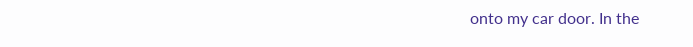onto my car door. In the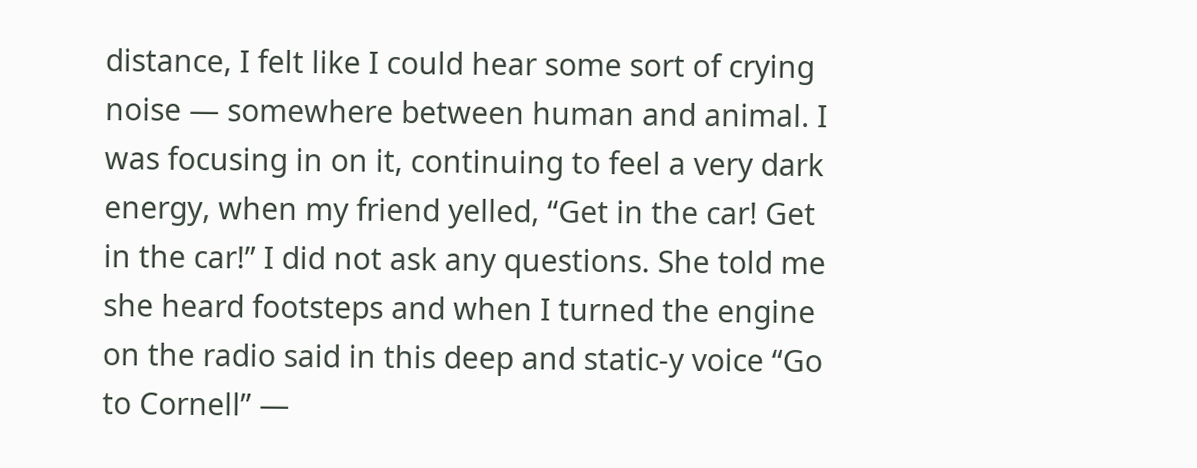distance, I felt like I could hear some sort of crying noise — somewhere between human and animal. I was focusing in on it, continuing to feel a very dark energy, when my friend yelled, “Get in the car! Get in the car!” I did not ask any questions. She told me she heard footsteps and when I turned the engine on the radio said in this deep and static-y voice “Go to Cornell” —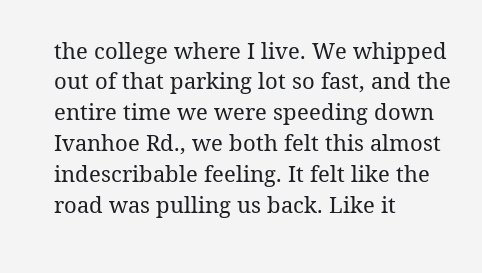the college where I live. We whipped out of that parking lot so fast, and the entire time we were speeding down Ivanhoe Rd., we both felt this almost indescribable feeling. It felt like the road was pulling us back. Like it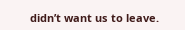didn’t want us to leave.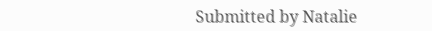Submitted by Natalie